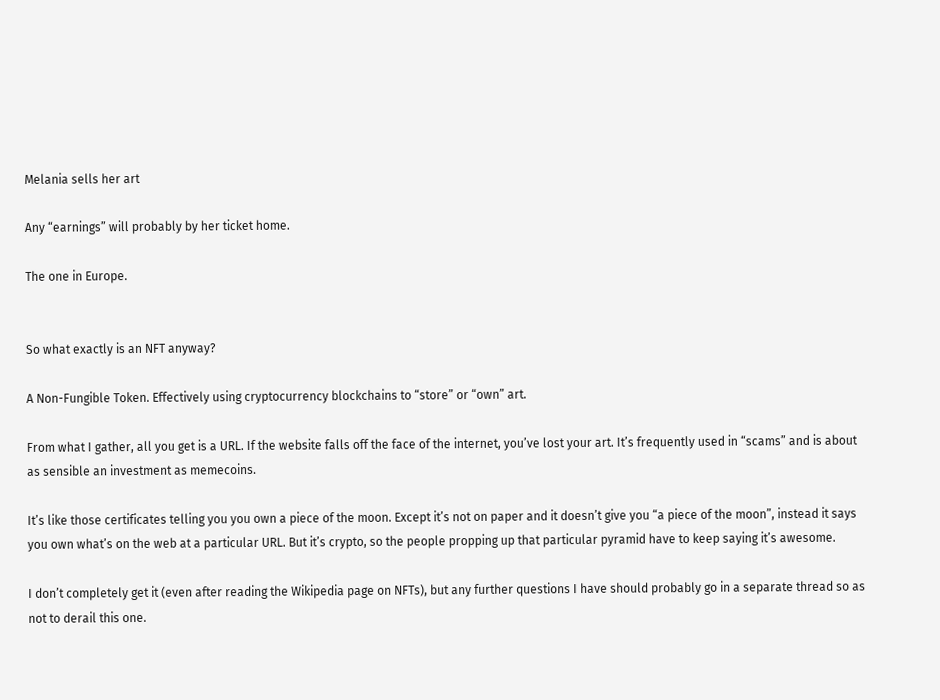Melania sells her art

Any “earnings” will probably by her ticket home.

The one in Europe.


So what exactly is an NFT anyway?

A Non-Fungible Token. Effectively using cryptocurrency blockchains to “store” or “own” art.

From what I gather, all you get is a URL. If the website falls off the face of the internet, you’ve lost your art. It’s frequently used in “scams” and is about as sensible an investment as memecoins.

It’s like those certificates telling you you own a piece of the moon. Except it’s not on paper and it doesn’t give you “a piece of the moon”, instead it says you own what’s on the web at a particular URL. But it’s crypto, so the people propping up that particular pyramid have to keep saying it’s awesome.

I don’t completely get it (even after reading the Wikipedia page on NFTs), but any further questions I have should probably go in a separate thread so as not to derail this one.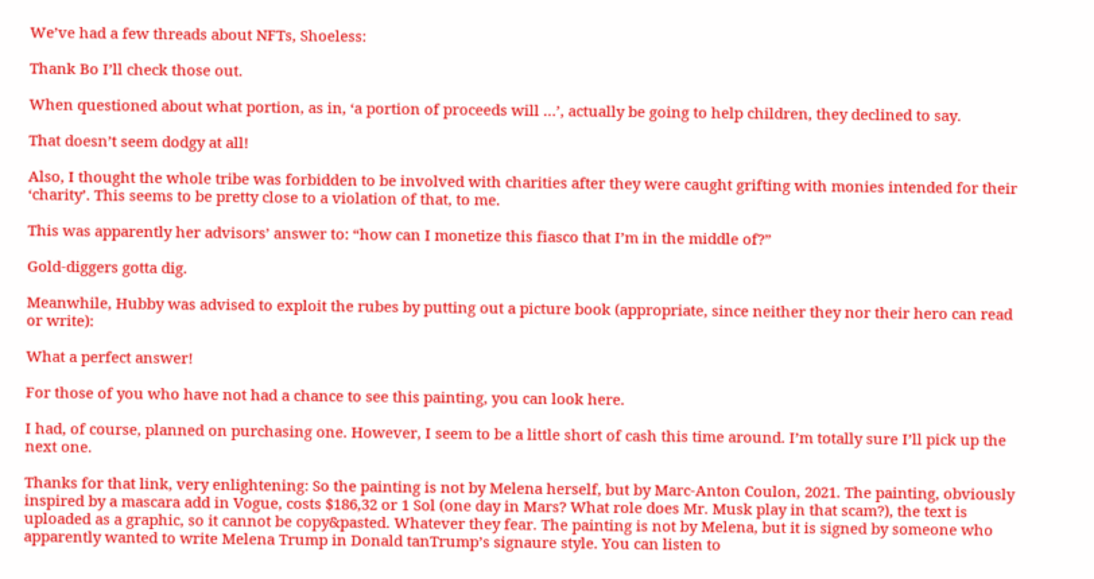We’ve had a few threads about NFTs, Shoeless:

Thank Bo I’ll check those out.

When questioned about what portion, as in, ‘a portion of proceeds will …’, actually be going to help children, they declined to say.

That doesn’t seem dodgy at all!

Also, I thought the whole tribe was forbidden to be involved with charities after they were caught grifting with monies intended for their ‘charity’. This seems to be pretty close to a violation of that, to me.

This was apparently her advisors’ answer to: “how can I monetize this fiasco that I’m in the middle of?”

Gold-diggers gotta dig.

Meanwhile, Hubby was advised to exploit the rubes by putting out a picture book (appropriate, since neither they nor their hero can read or write):

What a perfect answer!

For those of you who have not had a chance to see this painting, you can look here.

I had, of course, planned on purchasing one. However, I seem to be a little short of cash this time around. I’m totally sure I’ll pick up the next one.

Thanks for that link, very enlightening: So the painting is not by Melena herself, but by Marc-Anton Coulon, 2021. The painting, obviously inspired by a mascara add in Vogue, costs $186,32 or 1 Sol (one day in Mars? What role does Mr. Musk play in that scam?), the text is uploaded as a graphic, so it cannot be copy&pasted. Whatever they fear. The painting is not by Melena, but it is signed by someone who apparently wanted to write Melena Trump in Donald tanTrump’s signaure style. You can listen to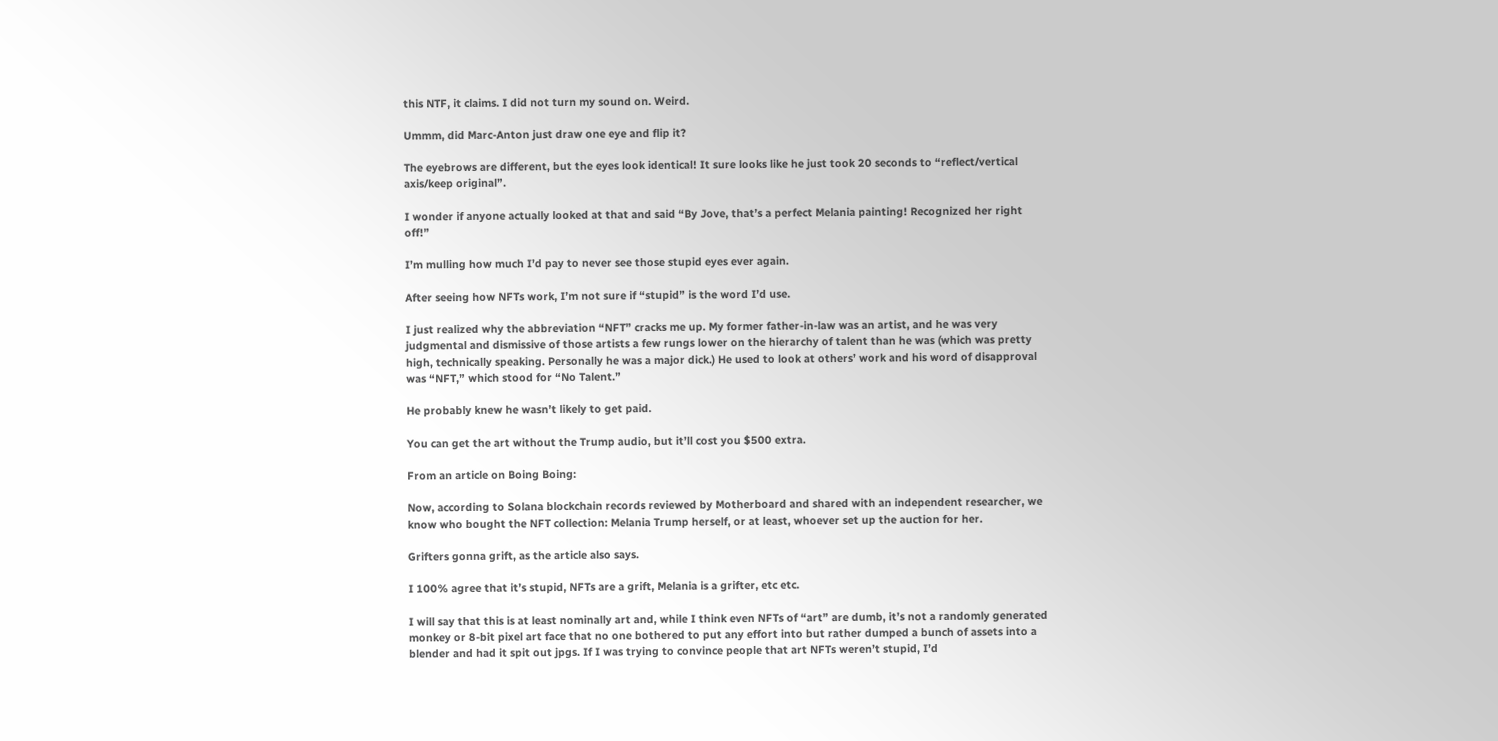this NTF, it claims. I did not turn my sound on. Weird.

Ummm, did Marc-Anton just draw one eye and flip it?

The eyebrows are different, but the eyes look identical! It sure looks like he just took 20 seconds to “reflect/vertical axis/keep original”.

I wonder if anyone actually looked at that and said “By Jove, that’s a perfect Melania painting! Recognized her right off!”

I’m mulling how much I’d pay to never see those stupid eyes ever again.

After seeing how NFTs work, I’m not sure if “stupid” is the word I’d use.

I just realized why the abbreviation “NFT” cracks me up. My former father-in-law was an artist, and he was very judgmental and dismissive of those artists a few rungs lower on the hierarchy of talent than he was (which was pretty high, technically speaking. Personally he was a major dick.) He used to look at others’ work and his word of disapproval was “NFT,” which stood for “No Talent.”

He probably knew he wasn’t likely to get paid.

You can get the art without the Trump audio, but it’ll cost you $500 extra.

From an article on Boing Boing:

Now, according to Solana blockchain records reviewed by Motherboard and shared with an independent researcher, we know who bought the NFT collection: Melania Trump herself, or at least, whoever set up the auction for her.

Grifters gonna grift, as the article also says.

I 100% agree that it’s stupid, NFTs are a grift, Melania is a grifter, etc etc.

I will say that this is at least nominally art and, while I think even NFTs of “art” are dumb, it’s not a randomly generated monkey or 8-bit pixel art face that no one bothered to put any effort into but rather dumped a bunch of assets into a blender and had it spit out jpgs. If I was trying to convince people that art NFTs weren’t stupid, I’d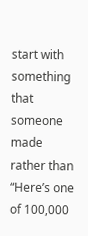start with something that someone made rather than “Here’s one of 100,000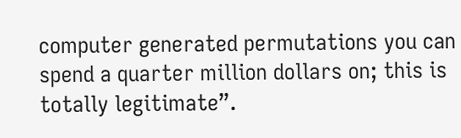computer generated permutations you can spend a quarter million dollars on; this is totally legitimate”.